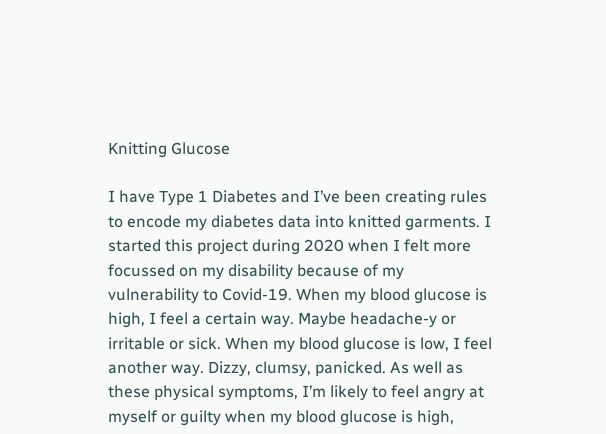Knitting Glucose

I have Type 1 Diabetes and I’ve been creating rules to encode my diabetes data into knitted garments. I started this project during 2020 when I felt more focussed on my disability because of my vulnerability to Covid-19. When my blood glucose is high, I feel a certain way. Maybe headache-y or irritable or sick. When my blood glucose is low, I feel another way. Dizzy, clumsy, panicked. As well as these physical symptoms, I’m likely to feel angry at myself or guilty when my blood glucose is high,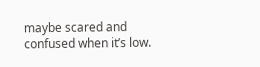maybe scared and confused when it’s low.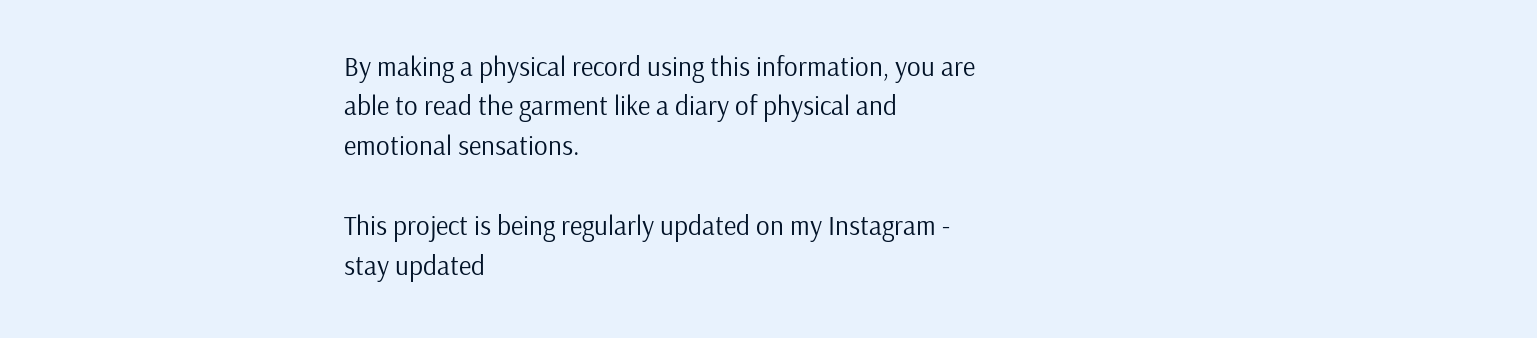By making a physical record using this information, you are able to read the garment like a diary of physical and emotional sensations.

This project is being regularly updated on my Instagram - stay updated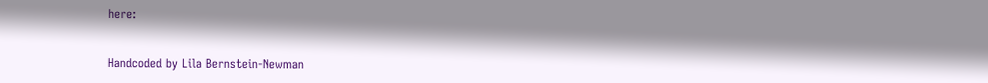here:


Handcoded by Lila Bernstein-Newman